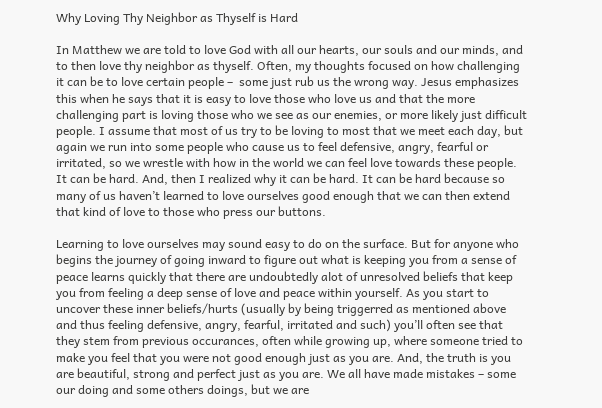Why Loving Thy Neighbor as Thyself is Hard

In Matthew we are told to love God with all our hearts, our souls and our minds, and to then love thy neighbor as thyself. Often, my thoughts focused on how challenging it can be to love certain people –  some just rub us the wrong way. Jesus emphasizes this when he says that it is easy to love those who love us and that the more challenging part is loving those who we see as our enemies, or more likely just difficult people. I assume that most of us try to be loving to most that we meet each day, but again we run into some people who cause us to feel defensive, angry, fearful or irritated, so we wrestle with how in the world we can feel love towards these people. It can be hard. And, then I realized why it can be hard. It can be hard because so many of us haven’t learned to love ourselves good enough that we can then extend that kind of love to those who press our buttons.

Learning to love ourselves may sound easy to do on the surface. But for anyone who begins the journey of going inward to figure out what is keeping you from a sense of peace learns quickly that there are undoubtedly alot of unresolved beliefs that keep you from feeling a deep sense of love and peace within yourself. As you start to uncover these inner beliefs/hurts (usually by being triggerred as mentioned above and thus feeling defensive, angry, fearful, irritated and such) you’ll often see that they stem from previous occurances, often while growing up, where someone tried to make you feel that you were not good enough just as you are. And, the truth is you are beautiful, strong and perfect just as you are. We all have made mistakes – some our doing and some others doings, but we are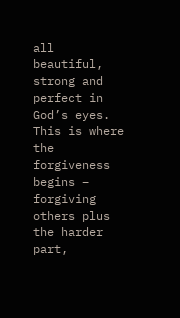all beautiful, strong and perfect in God’s eyes. This is where the forgiveness begins – forgiving others plus the harder part,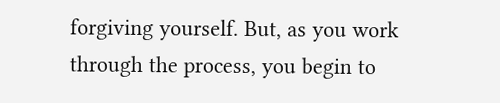forgiving yourself. But, as you work through the process, you begin to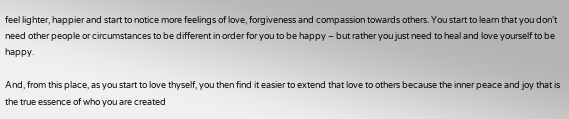feel lighter, happier and start to notice more feelings of love, forgiveness and compassion towards others. You start to learn that you don’t need other people or circumstances to be different in order for you to be happy – but rather you just need to heal and love yourself to be happy.

And, from this place, as you start to love thyself, you then find it easier to extend that love to others because the inner peace and joy that is the true essence of who you are created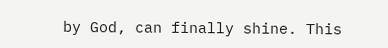by God, can finally shine. This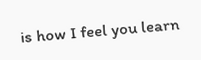is how I feel you learn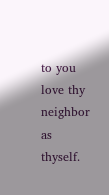to you love thy neighbor as thyself.